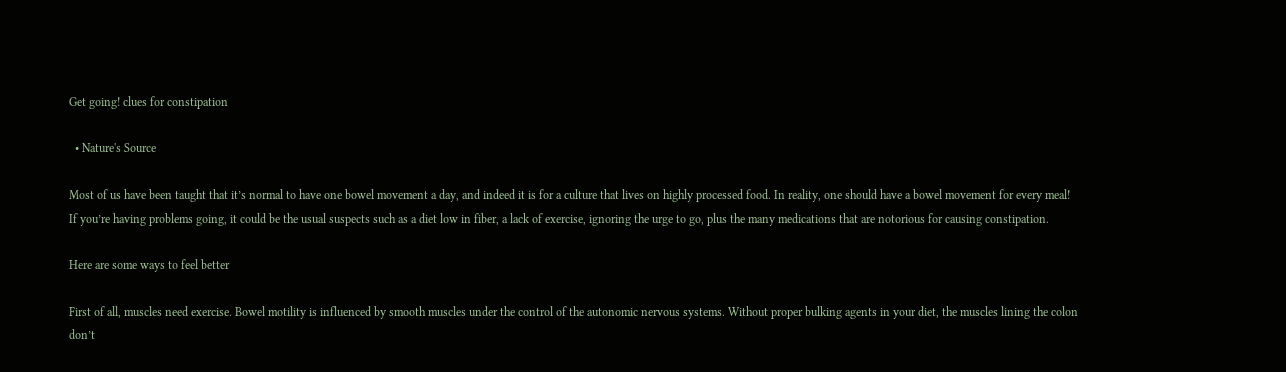Get going! clues for constipation

  • Nature's Source

Most of us have been taught that it’s normal to have one bowel movement a day, and indeed it is for a culture that lives on highly processed food. In reality, one should have a bowel movement for every meal!
If you’re having problems going, it could be the usual suspects such as a diet low in fiber, a lack of exercise, ignoring the urge to go, plus the many medications that are notorious for causing constipation.

Here are some ways to feel better

First of all, muscles need exercise. Bowel motility is influenced by smooth muscles under the control of the autonomic nervous systems. Without proper bulking agents in your diet, the muscles lining the colon don’t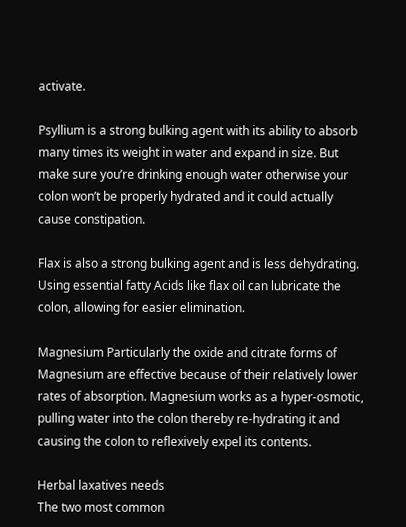activate.

Psyllium is a strong bulking agent with its ability to absorb many times its weight in water and expand in size. But make sure you’re drinking enough water otherwise your colon won’t be properly hydrated and it could actually cause constipation.

Flax is also a strong bulking agent and is less dehydrating. Using essential fatty Acids like flax oil can lubricate the colon, allowing for easier elimination.

Magnesium Particularly the oxide and citrate forms of Magnesium are effective because of their relatively lower rates of absorption. Magnesium works as a hyper-osmotic, pulling water into the colon thereby re-hydrating it and causing the colon to reflexively expel its contents.

Herbal laxatives needs
The two most common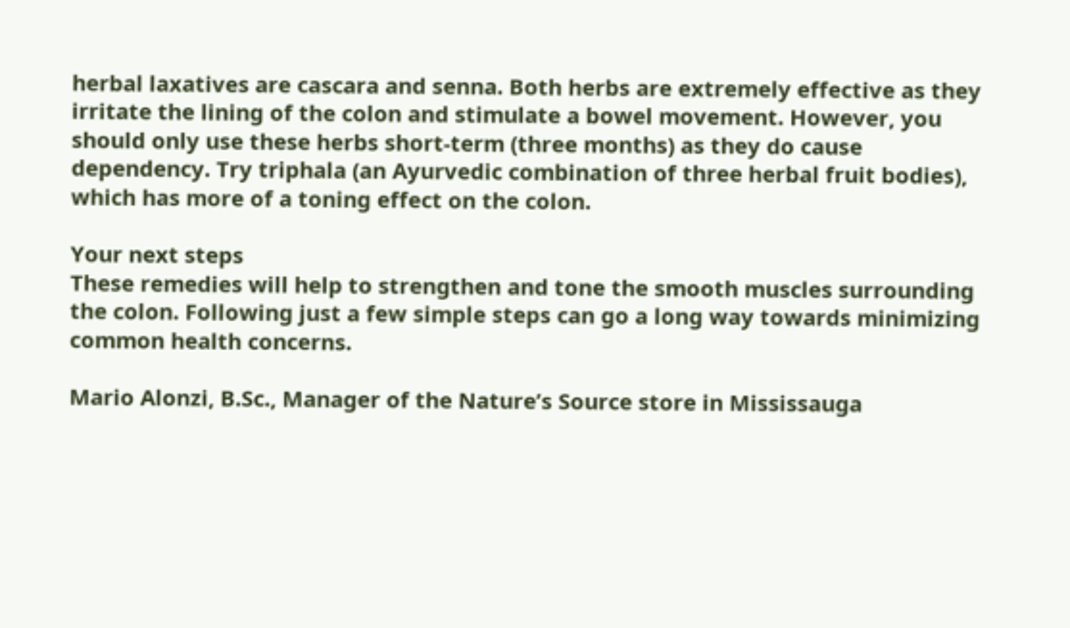herbal laxatives are cascara and senna. Both herbs are extremely effective as they irritate the lining of the colon and stimulate a bowel movement. However, you should only use these herbs short-term (three months) as they do cause dependency. Try triphala (an Ayurvedic combination of three herbal fruit bodies), which has more of a toning effect on the colon.

Your next steps
These remedies will help to strengthen and tone the smooth muscles surrounding the colon. Following just a few simple steps can go a long way towards minimizing common health concerns.

Mario Alonzi, B.Sc., Manager of the Nature’s Source store in Mississauga